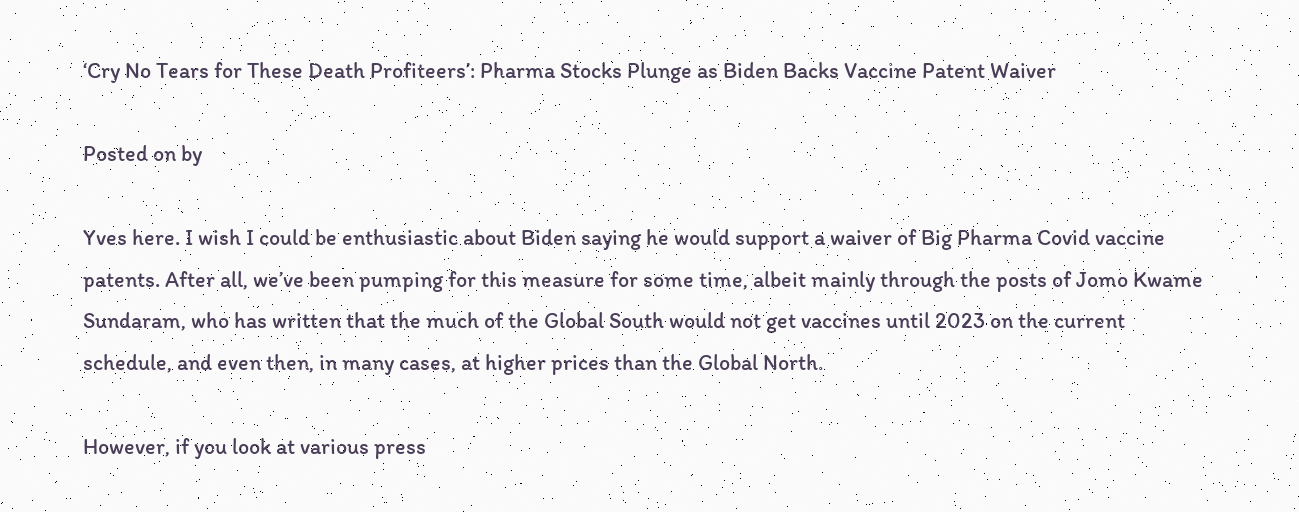‘Cry No Tears for These Death Profiteers’: Pharma Stocks Plunge as Biden Backs Vaccine Patent Waiver

Posted on by

Yves here. I wish I could be enthusiastic about Biden saying he would support a waiver of Big Pharma Covid vaccine patents. After all, we’ve been pumping for this measure for some time, albeit mainly through the posts of Jomo Kwame Sundaram, who has written that the much of the Global South would not get vaccines until 2023 on the current schedule, and even then, in many cases, at higher prices than the Global North.

However, if you look at various press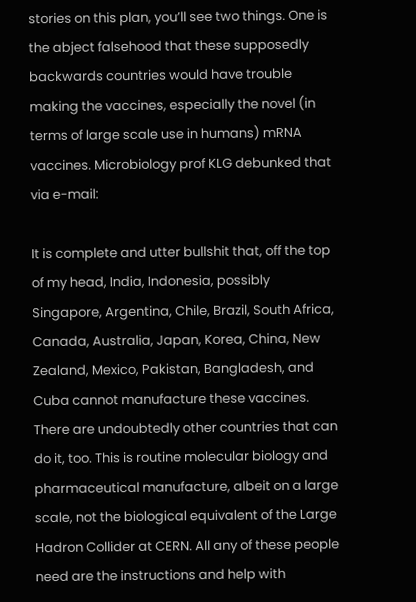stories on this plan, you’ll see two things. One is the abject falsehood that these supposedly backwards countries would have trouble making the vaccines, especially the novel (in terms of large scale use in humans) mRNA vaccines. Microbiology prof KLG debunked that via e-mail:

It is complete and utter bullshit that, off the top of my head, India, Indonesia, possibly Singapore, Argentina, Chile, Brazil, South Africa, Canada, Australia, Japan, Korea, China, New Zealand, Mexico, Pakistan, Bangladesh, and Cuba cannot manufacture these vaccines. There are undoubtedly other countries that can do it, too. This is routine molecular biology and pharmaceutical manufacture, albeit on a large scale, not the biological equivalent of the Large Hadron Collider at CERN. All any of these people need are the instructions and help with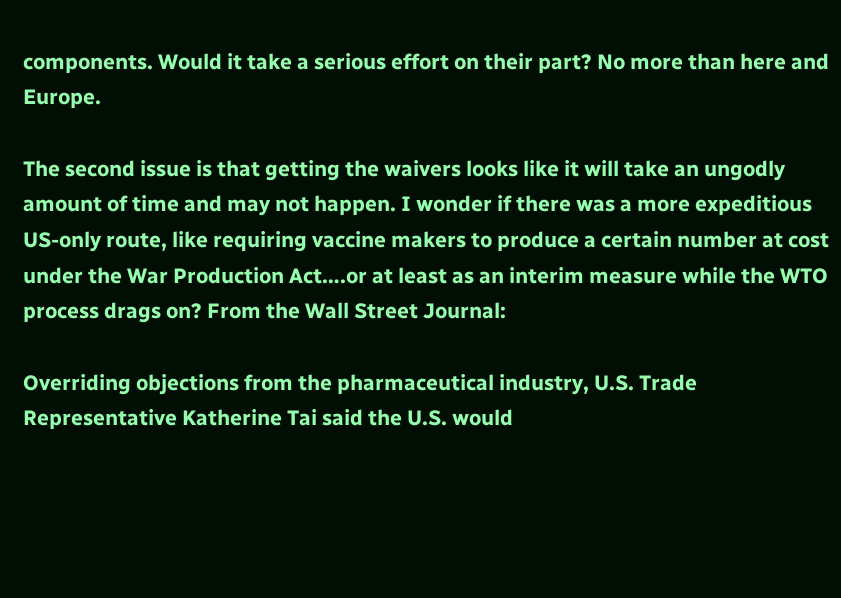components. Would it take a serious effort on their part? No more than here and Europe.

The second issue is that getting the waivers looks like it will take an ungodly amount of time and may not happen. I wonder if there was a more expeditious US-only route, like requiring vaccine makers to produce a certain number at cost under the War Production Act….or at least as an interim measure while the WTO process drags on? From the Wall Street Journal:

Overriding objections from the pharmaceutical industry, U.S. Trade Representative Katherine Tai said the U.S. would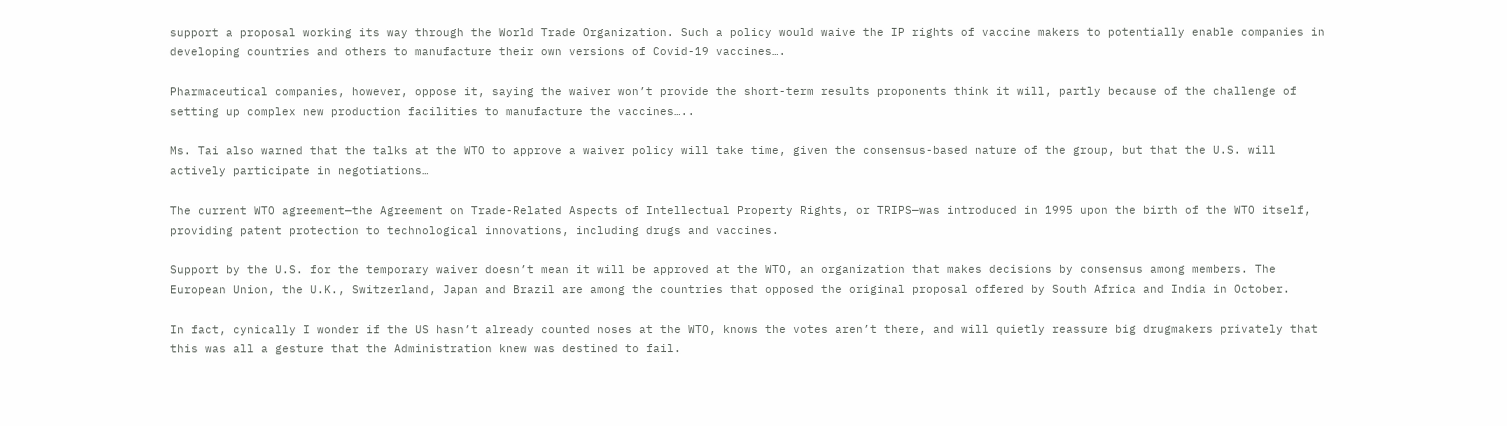support a proposal working its way through the World Trade Organization. Such a policy would waive the IP rights of vaccine makers to potentially enable companies in developing countries and others to manufacture their own versions of Covid-19 vaccines….

Pharmaceutical companies, however, oppose it, saying the waiver won’t provide the short-term results proponents think it will, partly because of the challenge of setting up complex new production facilities to manufacture the vaccines…..

Ms. Tai also warned that the talks at the WTO to approve a waiver policy will take time, given the consensus-based nature of the group, but that the U.S. will actively participate in negotiations…

The current WTO agreement—the Agreement on Trade-Related Aspects of Intellectual Property Rights, or TRIPS—was introduced in 1995 upon the birth of the WTO itself, providing patent protection to technological innovations, including drugs and vaccines.

Support by the U.S. for the temporary waiver doesn’t mean it will be approved at the WTO, an organization that makes decisions by consensus among members. The European Union, the U.K., Switzerland, Japan and Brazil are among the countries that opposed the original proposal offered by South Africa and India in October.

In fact, cynically I wonder if the US hasn’t already counted noses at the WTO, knows the votes aren’t there, and will quietly reassure big drugmakers privately that this was all a gesture that the Administration knew was destined to fail.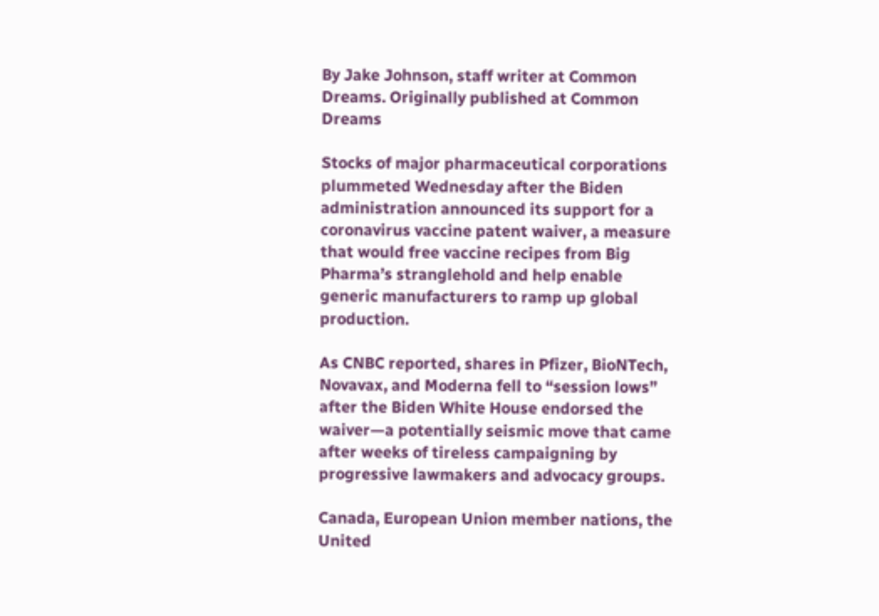By Jake Johnson, staff writer at Common Dreams. Originally published at Common Dreams

Stocks of major pharmaceutical corporations plummeted Wednesday after the Biden administration announced its support for a coronavirus vaccine patent waiver, a measure that would free vaccine recipes from Big Pharma’s stranglehold and help enable generic manufacturers to ramp up global production.

As CNBC reported, shares in Pfizer, BioNTech, Novavax, and Moderna fell to “session lows” after the Biden White House endorsed the waiver—a potentially seismic move that came after weeks of tireless campaigning by progressive lawmakers and advocacy groups.

Canada, European Union member nations, the United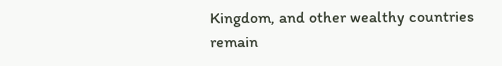Kingdom, and other wealthy countries remain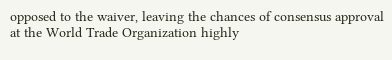opposed to the waiver, leaving the chances of consensus approval at the World Trade Organization highly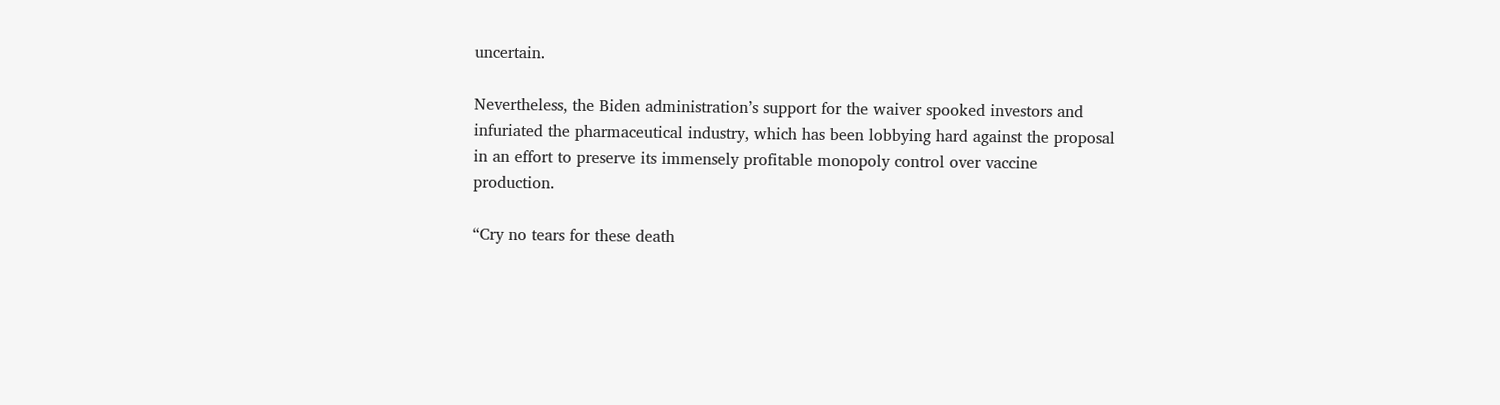uncertain.

Nevertheless, the Biden administration’s support for the waiver spooked investors and infuriated the pharmaceutical industry, which has been lobbying hard against the proposal in an effort to preserve its immensely profitable monopoly control over vaccine production.

“Cry no tears for these death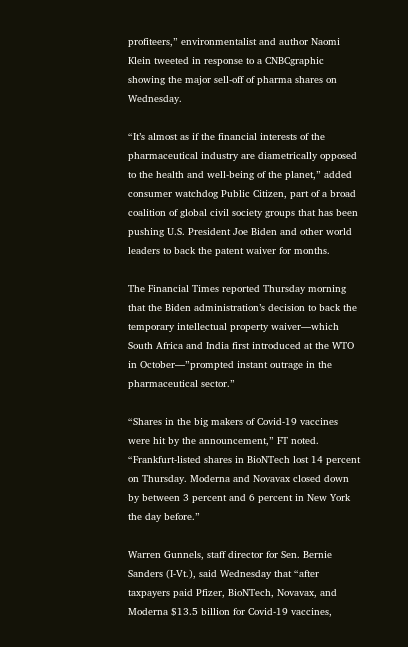profiteers,” environmentalist and author Naomi Klein tweeted in response to a CNBCgraphic showing the major sell-off of pharma shares on Wednesday.

“It’s almost as if the financial interests of the pharmaceutical industry are diametrically opposed to the health and well-being of the planet,” added consumer watchdog Public Citizen, part of a broad coalition of global civil society groups that has been pushing U.S. President Joe Biden and other world leaders to back the patent waiver for months.

The Financial Times reported Thursday morning that the Biden administration’s decision to back the temporary intellectual property waiver—which South Africa and India first introduced at the WTO in October—”prompted instant outrage in the pharmaceutical sector.”

“Shares in the big makers of Covid-19 vaccines were hit by the announcement,” FT noted. “Frankfurt-listed shares in BioNTech lost 14 percent on Thursday. Moderna and Novavax closed down by between 3 percent and 6 percent in New York the day before.”

Warren Gunnels, staff director for Sen. Bernie Sanders (I-Vt.), said Wednesday that “after taxpayers paid Pfizer, BioNTech, Novavax, and Moderna $13.5 billion for Covid-19 vaccines,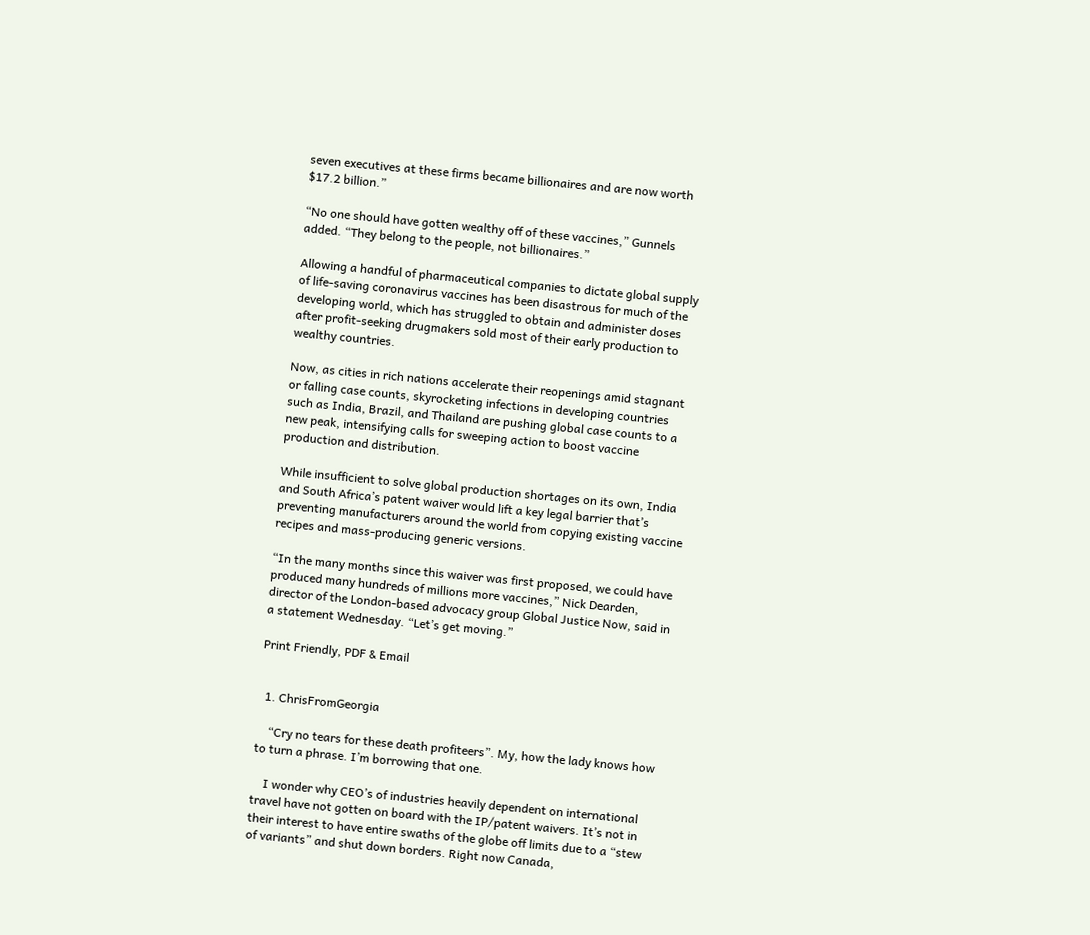seven executives at these firms became billionaires and are now worth $17.2 billion.”

“No one should have gotten wealthy off of these vaccines,” Gunnels added. “They belong to the people, not billionaires.”

Allowing a handful of pharmaceutical companies to dictate global supply of life-saving coronavirus vaccines has been disastrous for much of the developing world, which has struggled to obtain and administer doses after profit-seeking drugmakers sold most of their early production to wealthy countries.

Now, as cities in rich nations accelerate their reopenings amid stagnant or falling case counts, skyrocketing infections in developing countries such as India, Brazil, and Thailand are pushing global case counts to a new peak, intensifying calls for sweeping action to boost vaccine production and distribution.

While insufficient to solve global production shortages on its own, India and South Africa’s patent waiver would lift a key legal barrier that’s preventing manufacturers around the world from copying existing vaccine recipes and mass-producing generic versions.

“In the many months since this waiver was first proposed, we could have produced many hundreds of millions more vaccines,” Nick Dearden, director of the London-based advocacy group Global Justice Now, said in a statement Wednesday. “Let’s get moving.”

Print Friendly, PDF & Email


  1. ChrisFromGeorgia

    “Cry no tears for these death profiteers”. My, how the lady knows how to turn a phrase. I’m borrowing that one.

    I wonder why CEO’s of industries heavily dependent on international travel have not gotten on board with the IP/patent waivers. It’s not in their interest to have entire swaths of the globe off limits due to a “stew of variants” and shut down borders. Right now Canada,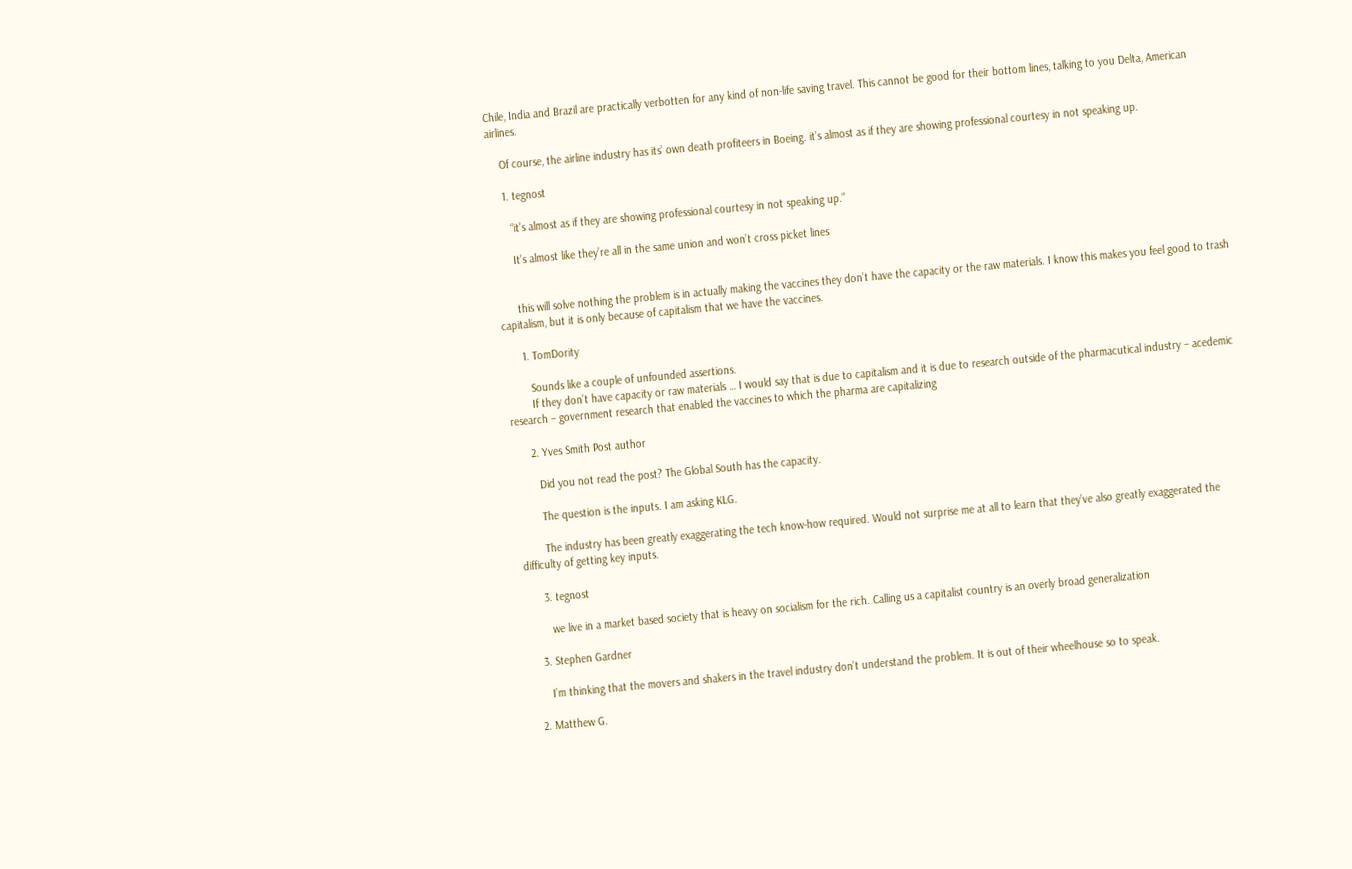Chile, India and Brazil are practically verbotten for any kind of non-life saving travel. This cannot be good for their bottom lines, talking to you Delta, American airlines.

    Of course, the airline industry has its’ own death profiteers in Boeing. it’s almost as if they are showing professional courtesy in not speaking up.

    1. tegnost

      “it’s almost as if they are showing professional courtesy in not speaking up.”

      It’s almost like they’re all in the same union and won’t cross picket lines


      this will solve nothing the problem is in actually making the vaccines they don’t have the capacity or the raw materials. I know this makes you feel good to trash capitalism, but it is only because of capitalism that we have the vaccines.

      1. TomDority

        Sounds like a couple of unfounded assertions.
        If they don’t have capacity or raw materials … I would say that is due to capitalism and it is due to research outside of the pharmacutical industry – acedemic research – government research that enabled the vaccines to which the pharma are capitalizing

      2. Yves Smith Post author

        Did you not read the post? The Global South has the capacity.

        The question is the inputs. I am asking KLG.

        The industry has been greatly exaggerating the tech know-how required. Would not surprise me at all to learn that they’ve also greatly exaggerated the difficulty of getting key inputs.

      3. tegnost

        we live in a market based society that is heavy on socialism for the rich. Calling us a capitalist country is an overly broad generalization

    3. Stephen Gardner

      I’m thinking that the movers and shakers in the travel industry don’t understand the problem. It is out of their wheelhouse so to speak.

  2. Matthew G.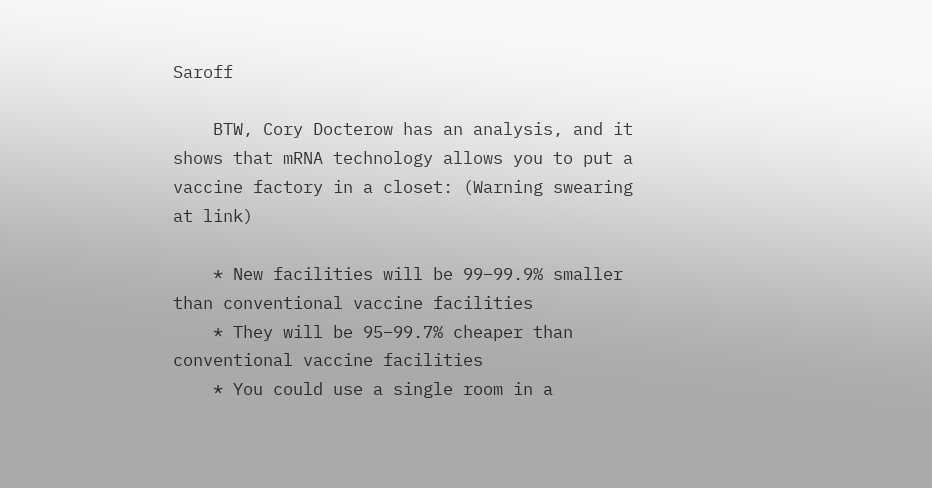Saroff

    BTW, Cory Docterow has an analysis, and it shows that mRNA technology allows you to put a vaccine factory in a closet: (Warning swearing at link)

    * New facilities will be 99–99.9% smaller than conventional vaccine facilities
    * They will be 95–99.7% cheaper than conventional vaccine facilities
    * You could use a single room in a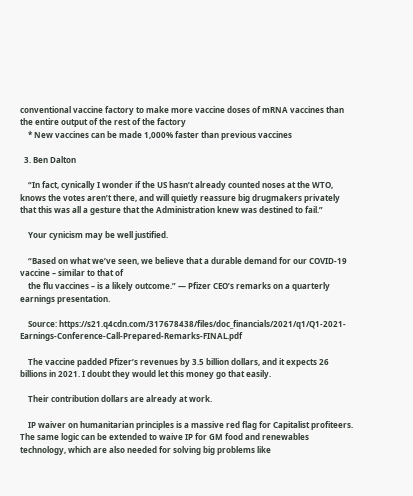conventional vaccine factory to make more vaccine doses of mRNA vaccines than the entire output of the rest of the factory
    * New vaccines can be made 1,000% faster than previous vaccines

  3. Ben Dalton

    “In fact, cynically I wonder if the US hasn’t already counted noses at the WTO, knows the votes aren’t there, and will quietly reassure big drugmakers privately that this was all a gesture that the Administration knew was destined to fail.”

    Your cynicism may be well justified.

    “Based on what we’ve seen, we believe that a durable demand for our COVID-19 vaccine – similar to that of
    the flu vaccines – is a likely outcome.” — Pfizer CEO’s remarks on a quarterly earnings presentation.

    Source: https://s21.q4cdn.com/317678438/files/doc_financials/2021/q1/Q1-2021-Earnings-Conference-Call-Prepared-Remarks-FINAL.pdf

    The vaccine padded Pfizer’s revenues by 3.5 billion dollars, and it expects 26 billions in 2021. I doubt they would let this money go that easily.

    Their contribution dollars are already at work.

    IP waiver on humanitarian principles is a massive red flag for Capitalist profiteers. The same logic can be extended to waive IP for GM food and renewables technology, which are also needed for solving big problems like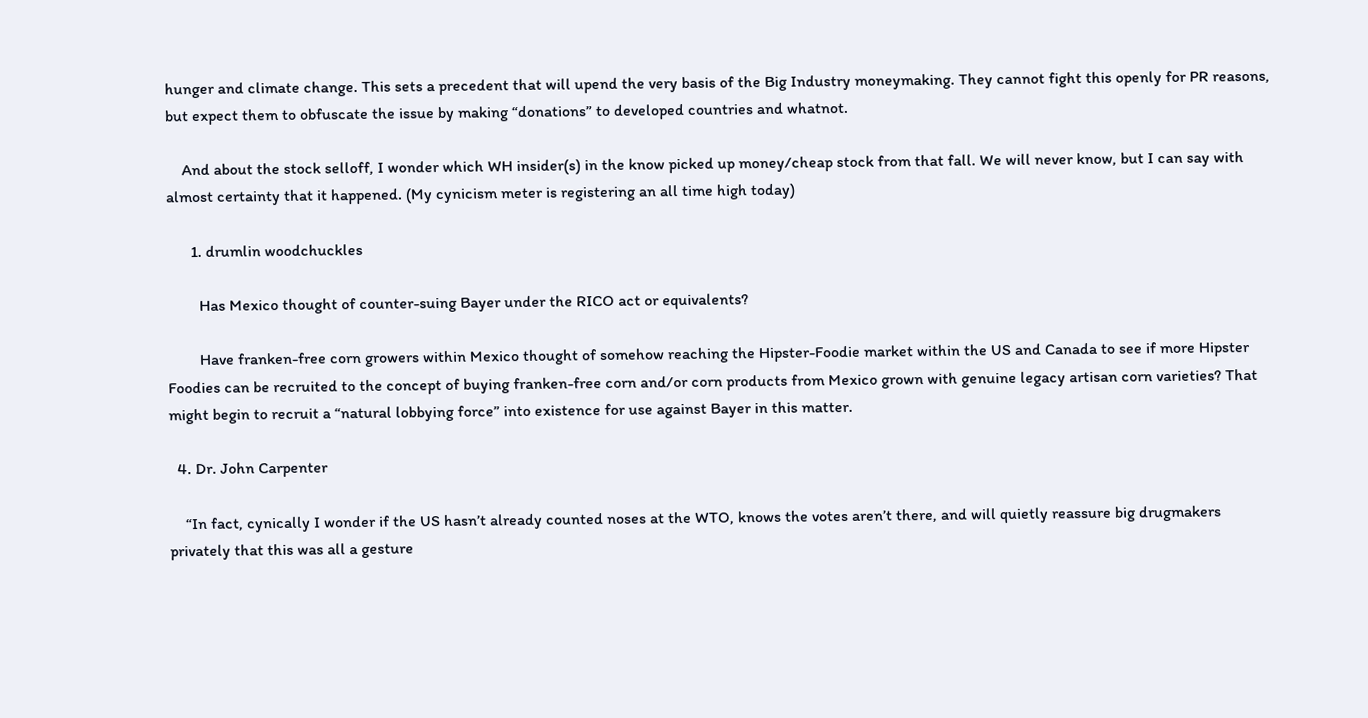hunger and climate change. This sets a precedent that will upend the very basis of the Big Industry moneymaking. They cannot fight this openly for PR reasons, but expect them to obfuscate the issue by making “donations” to developed countries and whatnot.

    And about the stock selloff, I wonder which WH insider(s) in the know picked up money/cheap stock from that fall. We will never know, but I can say with almost certainty that it happened. (My cynicism meter is registering an all time high today)

      1. drumlin woodchuckles

        Has Mexico thought of counter-suing Bayer under the RICO act or equivalents?

        Have franken-free corn growers within Mexico thought of somehow reaching the Hipster-Foodie market within the US and Canada to see if more Hipster Foodies can be recruited to the concept of buying franken-free corn and/or corn products from Mexico grown with genuine legacy artisan corn varieties? That might begin to recruit a “natural lobbying force” into existence for use against Bayer in this matter.

  4. Dr. John Carpenter

    “In fact, cynically I wonder if the US hasn’t already counted noses at the WTO, knows the votes aren’t there, and will quietly reassure big drugmakers privately that this was all a gesture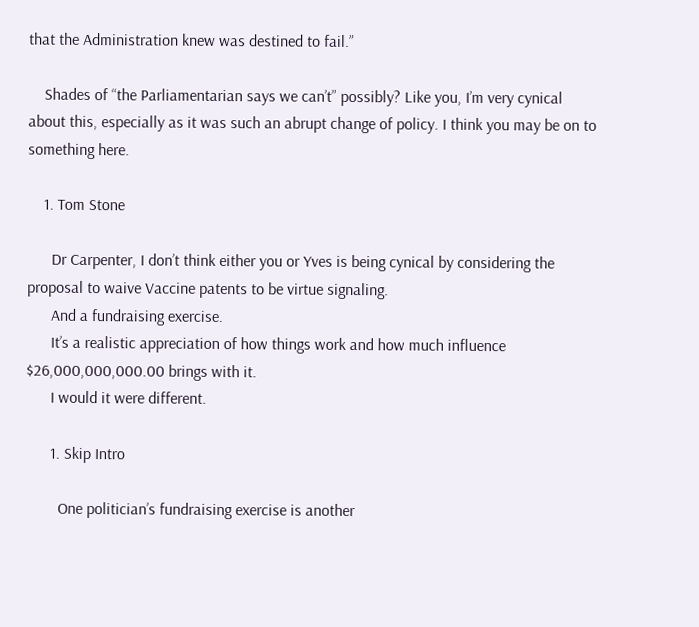that the Administration knew was destined to fail.”

    Shades of “the Parliamentarian says we can’t” possibly? Like you, I’m very cynical about this, especially as it was such an abrupt change of policy. I think you may be on to something here.

    1. Tom Stone

      Dr Carpenter, I don’t think either you or Yves is being cynical by considering the proposal to waive Vaccine patents to be virtue signaling.
      And a fundraising exercise.
      It’s a realistic appreciation of how things work and how much influence $26,000,000,000.00 brings with it.
      I would it were different.

      1. Skip Intro

        One politician’s fundraising exercise is another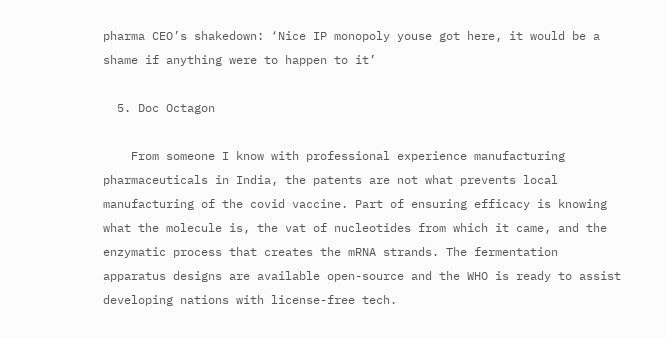pharma CEO’s shakedown: ‘Nice IP monopoly youse got here, it would be a shame if anything were to happen to it’

  5. Doc Octagon

    From someone I know with professional experience manufacturing pharmaceuticals in India, the patents are not what prevents local manufacturing of the covid vaccine. Part of ensuring efficacy is knowing what the molecule is, the vat of nucleotides from which it came, and the enzymatic process that creates the mRNA strands. The fermentation apparatus designs are available open-source and the WHO is ready to assist developing nations with license-free tech.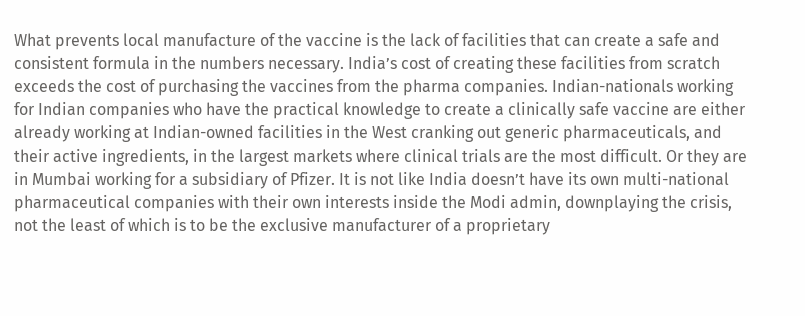What prevents local manufacture of the vaccine is the lack of facilities that can create a safe and consistent formula in the numbers necessary. India’s cost of creating these facilities from scratch exceeds the cost of purchasing the vaccines from the pharma companies. Indian-nationals working for Indian companies who have the practical knowledge to create a clinically safe vaccine are either already working at Indian-owned facilities in the West cranking out generic pharmaceuticals, and their active ingredients, in the largest markets where clinical trials are the most difficult. Or they are in Mumbai working for a subsidiary of Pfizer. It is not like India doesn’t have its own multi-national pharmaceutical companies with their own interests inside the Modi admin, downplaying the crisis, not the least of which is to be the exclusive manufacturer of a proprietary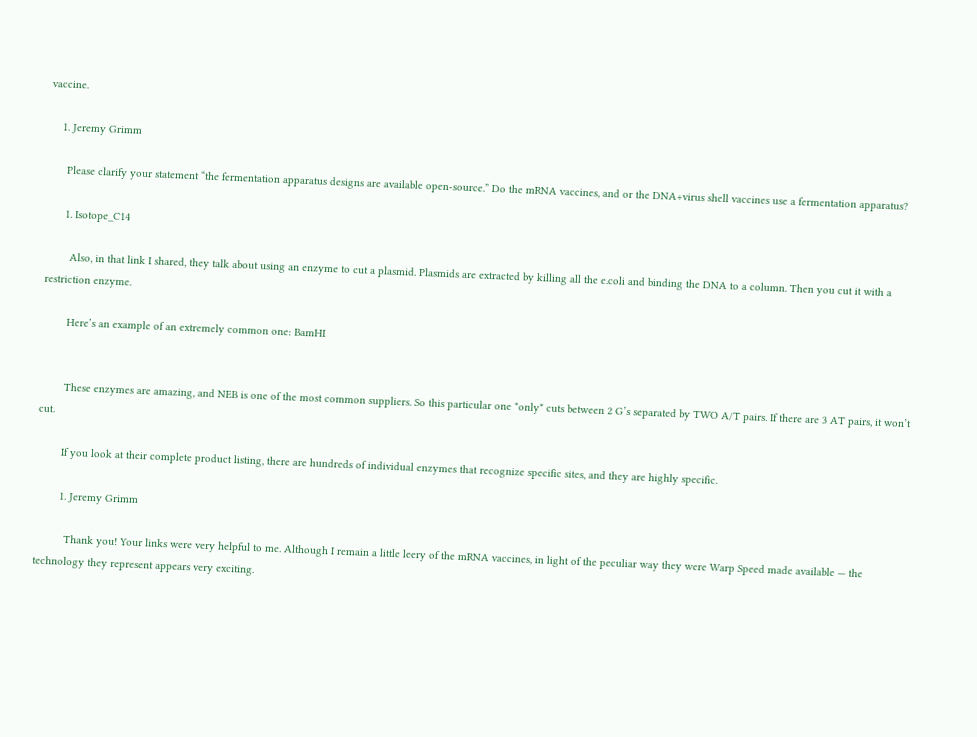vaccine.

    1. Jeremy Grimm

      Please clarify your statement “the fermentation apparatus designs are available open-source.” Do the mRNA vaccines, and or the DNA+virus shell vaccines use a fermentation apparatus?

      1. Isotope_C14

        Also, in that link I shared, they talk about using an enzyme to cut a plasmid. Plasmids are extracted by killing all the e.coli and binding the DNA to a column. Then you cut it with a restriction enzyme.

        Here’s an example of an extremely common one: BamHI


        These enzymes are amazing, and NEB is one of the most common suppliers. So this particular one *only* cuts between 2 G’s separated by TWO A/T pairs. If there are 3 AT pairs, it won’t cut.

        If you look at their complete product listing, there are hundreds of individual enzymes that recognize specific sites, and they are highly specific.

        1. Jeremy Grimm

          Thank you! Your links were very helpful to me. Although I remain a little leery of the mRNA vaccines, in light of the peculiar way they were Warp Speed made available — the technology they represent appears very exciting.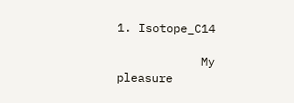1. Isotope_C14

            My pleasure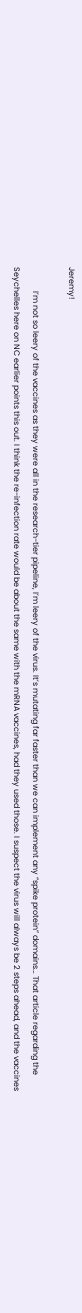Jeremy!

            I’m not so leery of the vaccines as they were all in the research-tier pipeline, I’m leery of the virus. It’s mutating far faster than we can implement any “spike protein” domains… That article regarding the Seychelles here on NC earlier points this out. I think the re-infection rate would be about the same with the mRNA vaccines, had they used those. I suspect the virus will always be 2 steps ahead, and the vaccines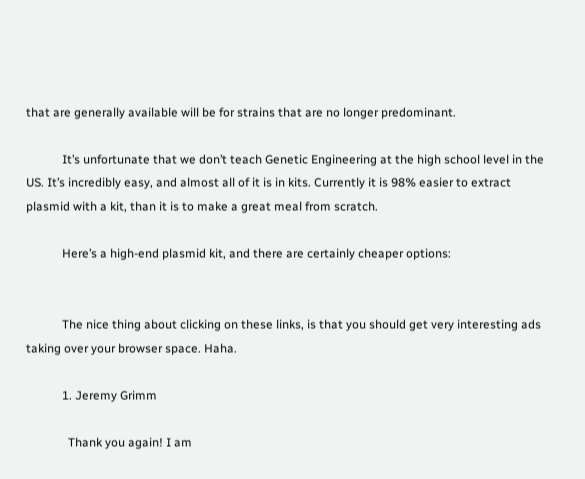that are generally available will be for strains that are no longer predominant.

            It’s unfortunate that we don’t teach Genetic Engineering at the high school level in the US. It’s incredibly easy, and almost all of it is in kits. Currently it is 98% easier to extract plasmid with a kit, than it is to make a great meal from scratch.

            Here’s a high-end plasmid kit, and there are certainly cheaper options:


            The nice thing about clicking on these links, is that you should get very interesting ads taking over your browser space. Haha.

            1. Jeremy Grimm

              Thank you again! I am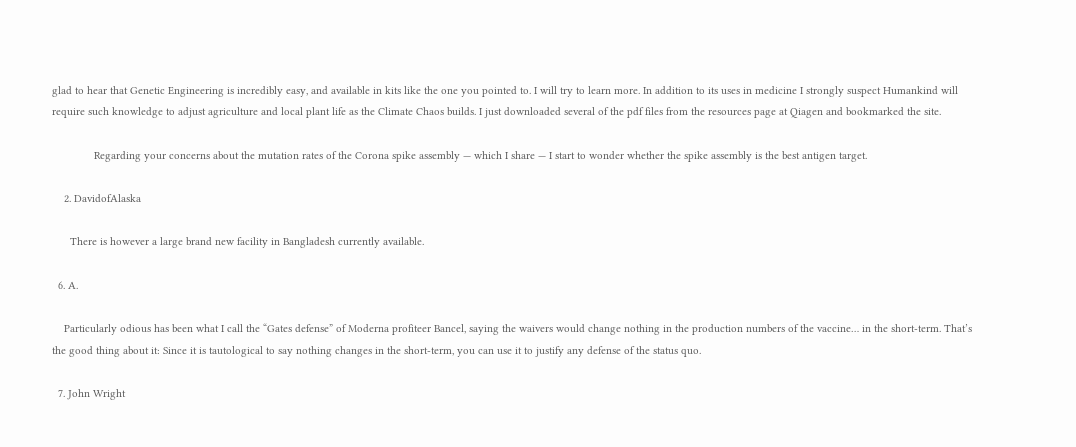glad to hear that Genetic Engineering is incredibly easy, and available in kits like the one you pointed to. I will try to learn more. In addition to its uses in medicine I strongly suspect Humankind will require such knowledge to adjust agriculture and local plant life as the Climate Chaos builds. I just downloaded several of the pdf files from the resources page at Qiagen and bookmarked the site.

              Regarding your concerns about the mutation rates of the Corona spike assembly — which I share — I start to wonder whether the spike assembly is the best antigen target.

    2. DavidofAlaska

      There is however a large brand new facility in Bangladesh currently available.

  6. A.

    Particularly odious has been what I call the “Gates defense” of Moderna profiteer Bancel, saying the waivers would change nothing in the production numbers of the vaccine… in the short-term. That’s the good thing about it: Since it is tautological to say nothing changes in the short-term, you can use it to justify any defense of the status quo.

  7. John Wright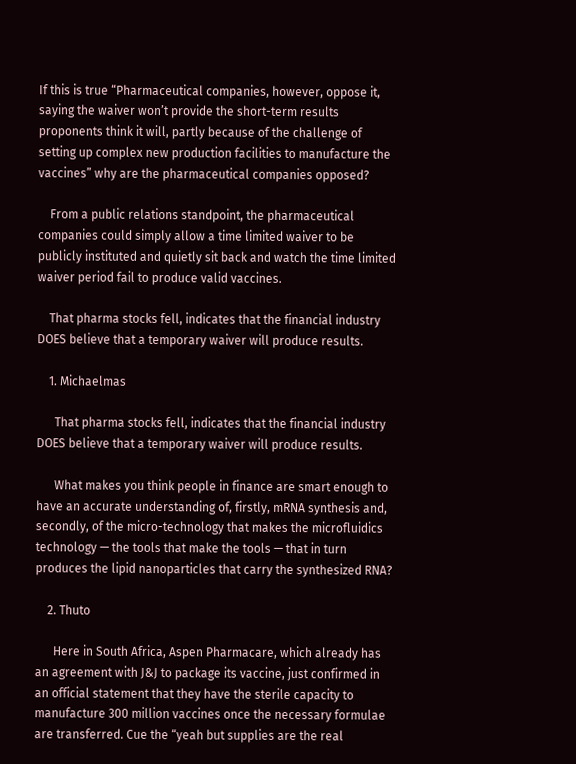If this is true “Pharmaceutical companies, however, oppose it, saying the waiver won’t provide the short-term results proponents think it will, partly because of the challenge of setting up complex new production facilities to manufacture the vaccines” why are the pharmaceutical companies opposed?

    From a public relations standpoint, the pharmaceutical companies could simply allow a time limited waiver to be publicly instituted and quietly sit back and watch the time limited waiver period fail to produce valid vaccines.

    That pharma stocks fell, indicates that the financial industry DOES believe that a temporary waiver will produce results.

    1. Michaelmas

      That pharma stocks fell, indicates that the financial industry DOES believe that a temporary waiver will produce results.

      What makes you think people in finance are smart enough to have an accurate understanding of, firstly, mRNA synthesis and, secondly, of the micro-technology that makes the microfluidics technology — the tools that make the tools — that in turn produces the lipid nanoparticles that carry the synthesized RNA?

    2. Thuto

      Here in South Africa, Aspen Pharmacare, which already has an agreement with J&J to package its vaccine, just confirmed in an official statement that they have the sterile capacity to manufacture 300 million vaccines once the necessary formulae are transferred. Cue the “yeah but supplies are the real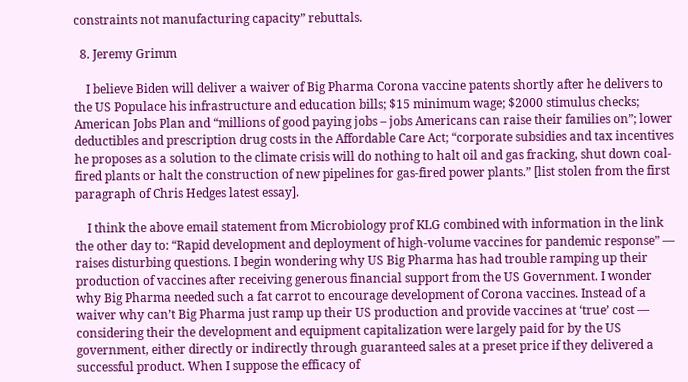constraints not manufacturing capacity” rebuttals.

  8. Jeremy Grimm

    I believe Biden will deliver a waiver of Big Pharma Corona vaccine patents shortly after he delivers to the US Populace his infrastructure and education bills; $15 minimum wage; $2000 stimulus checks; American Jobs Plan and “millions of good paying jobs – jobs Americans can raise their families on”; lower deductibles and prescription drug costs in the Affordable Care Act; “corporate subsidies and tax incentives he proposes as a solution to the climate crisis will do nothing to halt oil and gas fracking, shut down coal-fired plants or halt the construction of new pipelines for gas-fired power plants.” [list stolen from the first paragraph of Chris Hedges latest essay].

    I think the above email statement from Microbiology prof KLG combined with information in the link the other day to: “Rapid development and deployment of high-volume vaccines for pandemic response” — raises disturbing questions. I begin wondering why US Big Pharma has had trouble ramping up their production of vaccines after receiving generous financial support from the US Government. I wonder why Big Pharma needed such a fat carrot to encourage development of Corona vaccines. Instead of a waiver why can’t Big Pharma just ramp up their US production and provide vaccines at ‘true’ cost — considering their the development and equipment capitalization were largely paid for by the US government, either directly or indirectly through guaranteed sales at a preset price if they delivered a successful product. When I suppose the efficacy of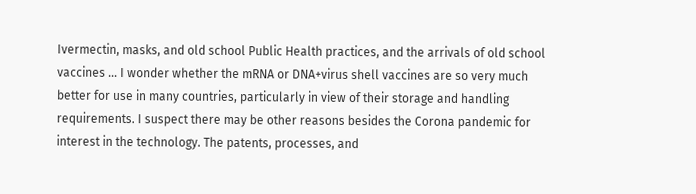Ivermectin, masks, and old school Public Health practices, and the arrivals of old school vaccines … I wonder whether the mRNA or DNA+virus shell vaccines are so very much better for use in many countries, particularly in view of their storage and handling requirements. I suspect there may be other reasons besides the Corona pandemic for interest in the technology. The patents, processes, and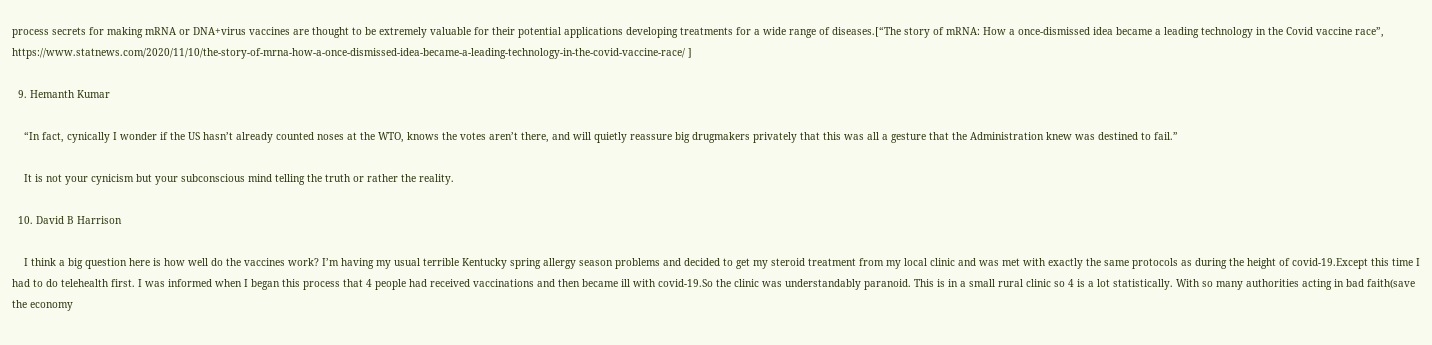process secrets for making mRNA or DNA+virus vaccines are thought to be extremely valuable for their potential applications developing treatments for a wide range of diseases.[“The story of mRNA: How a once-dismissed idea became a leading technology in the Covid vaccine race”, https://www.statnews.com/2020/11/10/the-story-of-mrna-how-a-once-dismissed-idea-became-a-leading-technology-in-the-covid-vaccine-race/ ]

  9. Hemanth Kumar

    “In fact, cynically I wonder if the US hasn’t already counted noses at the WTO, knows the votes aren’t there, and will quietly reassure big drugmakers privately that this was all a gesture that the Administration knew was destined to fail.”

    It is not your cynicism but your subconscious mind telling the truth or rather the reality.

  10. David B Harrison

    I think a big question here is how well do the vaccines work? I’m having my usual terrible Kentucky spring allergy season problems and decided to get my steroid treatment from my local clinic and was met with exactly the same protocols as during the height of covid-19.Except this time I had to do telehealth first. I was informed when I began this process that 4 people had received vaccinations and then became ill with covid-19.So the clinic was understandably paranoid. This is in a small rural clinic so 4 is a lot statistically. With so many authorities acting in bad faith(save the economy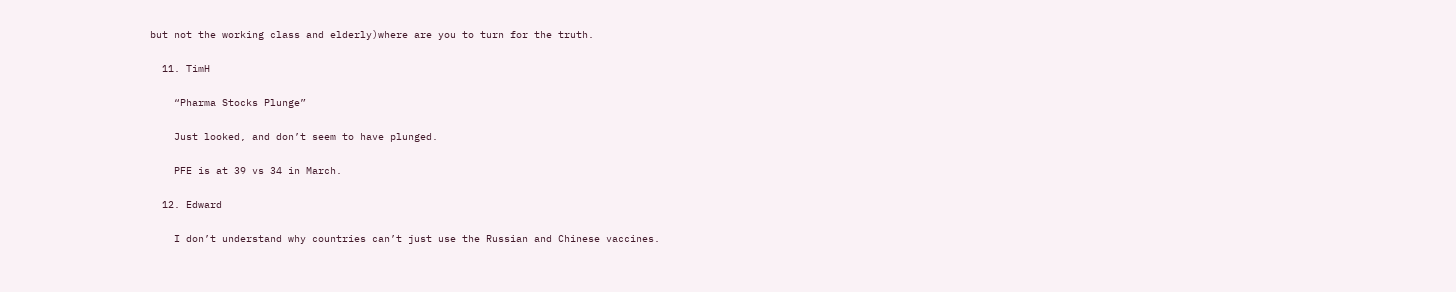but not the working class and elderly)where are you to turn for the truth.

  11. TimH

    “Pharma Stocks Plunge”

    Just looked, and don’t seem to have plunged.

    PFE is at 39 vs 34 in March.

  12. Edward

    I don’t understand why countries can’t just use the Russian and Chinese vaccines.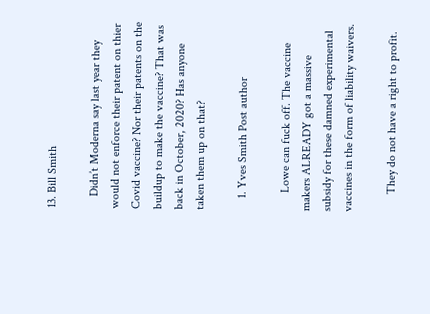13. Bill Smith

    Didn’t Moderna say last year they would not enforce their patent on thier Covid vaccine? Nor their patents on the buildup to make the vaccine? That was back in October, 2020? Has anyone taken them up on that?

    1. Yves Smith Post author

      Lowe can fuck off. The vaccine makers ALREADY got a massive subsidy for these damned experimental vaccines in the form of liability waivers.

      They do not have a right to profit.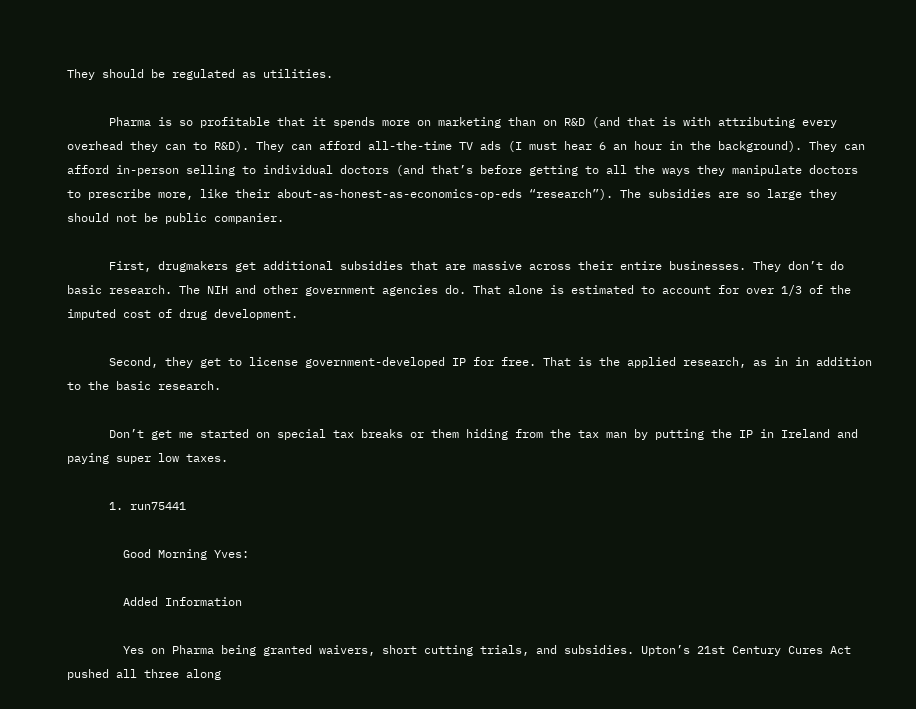They should be regulated as utilities.

      Pharma is so profitable that it spends more on marketing than on R&D (and that is with attributing every overhead they can to R&D). They can afford all-the-time TV ads (I must hear 6 an hour in the background). They can afford in-person selling to individual doctors (and that’s before getting to all the ways they manipulate doctors to prescribe more, like their about-as-honest-as-economics-op-eds “research”). The subsidies are so large they should not be public companier.

      First, drugmakers get additional subsidies that are massive across their entire businesses. They don’t do basic research. The NIH and other government agencies do. That alone is estimated to account for over 1/3 of the imputed cost of drug development.

      Second, they get to license government-developed IP for free. That is the applied research, as in in addition to the basic research.

      Don’t get me started on special tax breaks or them hiding from the tax man by putting the IP in Ireland and paying super low taxes.

      1. run75441

        Good Morning Yves:

        Added Information

        Yes on Pharma being granted waivers, short cutting trials, and subsidies. Upton’s 21st Century Cures Act pushed all three along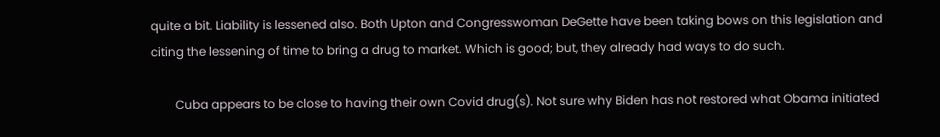quite a bit. Liability is lessened also. Both Upton and Congresswoman DeGette have been taking bows on this legislation and citing the lessening of time to bring a drug to market. Which is good; but, they already had ways to do such.

        Cuba appears to be close to having their own Covid drug(s). Not sure why Biden has not restored what Obama initiated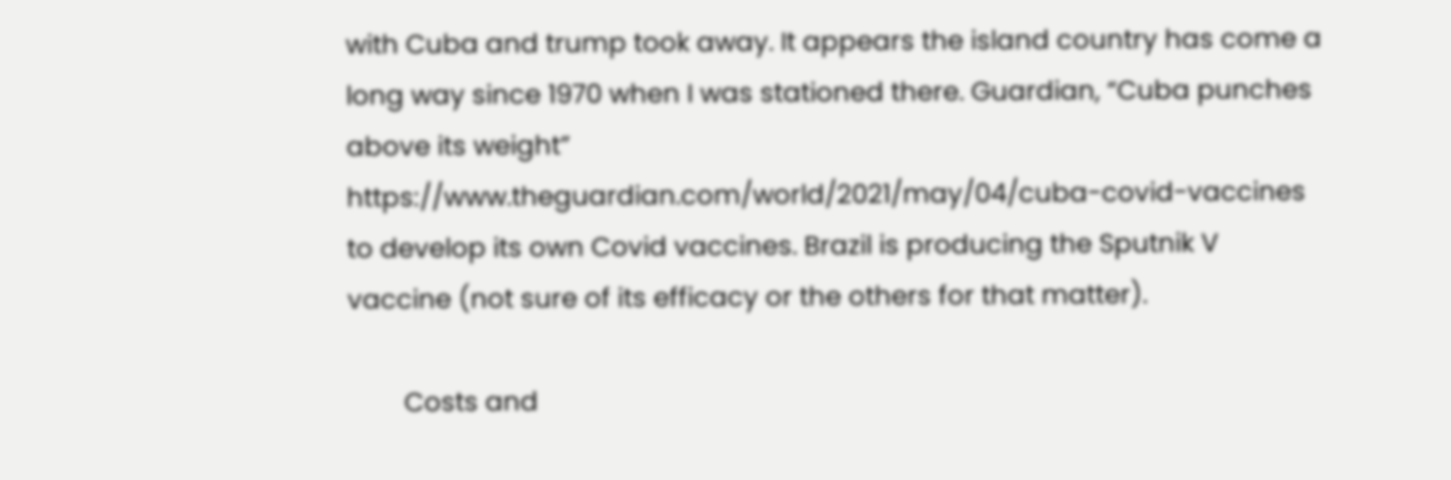with Cuba and trump took away. It appears the island country has come a long way since 1970 when I was stationed there. Guardian, “Cuba punches above its weight” https://www.theguardian.com/world/2021/may/04/cuba-covid-vaccines to develop its own Covid vaccines. Brazil is producing the Sputnik V vaccine (not sure of its efficacy or the others for that matter).

        Costs and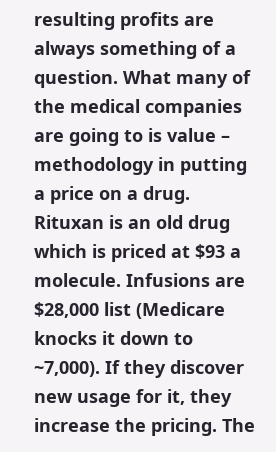resulting profits are always something of a question. What many of the medical companies are going to is value – methodology in putting a price on a drug. Rituxan is an old drug which is priced at $93 a molecule. Infusions are $28,000 list (Medicare knocks it down to ~7,000). If they discover new usage for it, they increase the pricing. The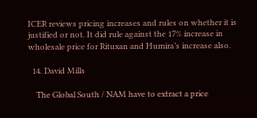ICER reviews pricing increases and rules on whether it is justified or not. It did rule against the 17% increase in wholesale price for Rituxan and Humira’s increase also.

  14. David Mills

    The Global South / NAM have to extract a price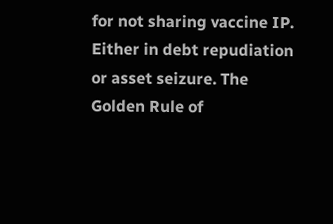for not sharing vaccine IP. Either in debt repudiation or asset seizure. The Golden Rule of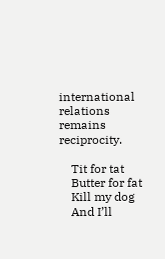international relations remains reciprocity.

    Tit for tat
    Butter for fat
    Kill my dog
    And I’ll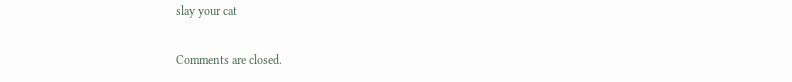slay your cat

Comments are closed.